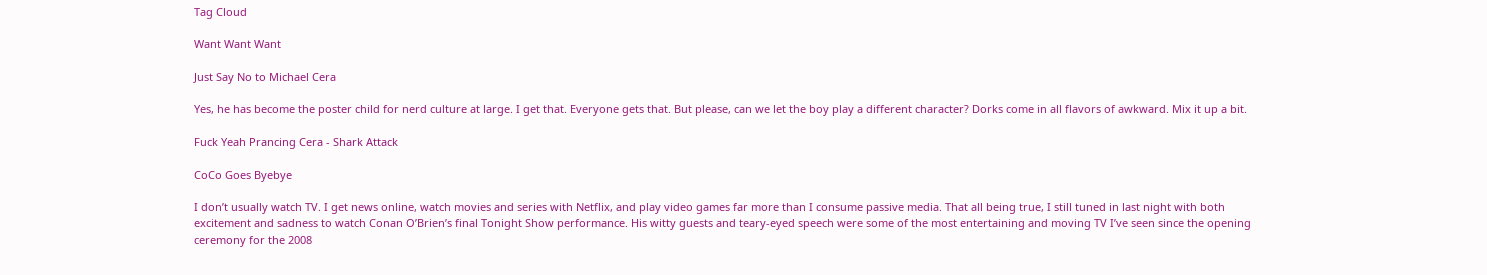Tag Cloud

Want Want Want

Just Say No to Michael Cera

Yes, he has become the poster child for nerd culture at large. I get that. Everyone gets that. But please, can we let the boy play a different character? Dorks come in all flavors of awkward. Mix it up a bit.

Fuck Yeah Prancing Cera - Shark Attack

CoCo Goes Byebye

I don’t usually watch TV. I get news online, watch movies and series with Netflix, and play video games far more than I consume passive media. That all being true, I still tuned in last night with both excitement and sadness to watch Conan O’Brien’s final Tonight Show performance. His witty guests and teary-eyed speech were some of the most entertaining and moving TV I’ve seen since the opening ceremony for the 2008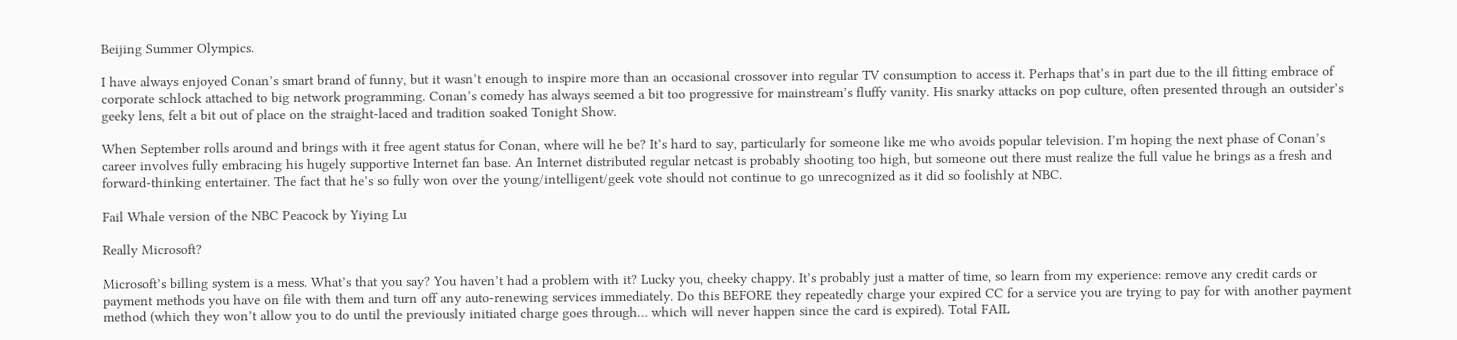Beijing Summer Olympics.

I have always enjoyed Conan’s smart brand of funny, but it wasn’t enough to inspire more than an occasional crossover into regular TV consumption to access it. Perhaps that’s in part due to the ill fitting embrace of corporate schlock attached to big network programming. Conan’s comedy has always seemed a bit too progressive for mainstream’s fluffy vanity. His snarky attacks on pop culture, often presented through an outsider’s geeky lens, felt a bit out of place on the straight-laced and tradition soaked Tonight Show.

When September rolls around and brings with it free agent status for Conan, where will he be? It’s hard to say, particularly for someone like me who avoids popular television. I’m hoping the next phase of Conan’s career involves fully embracing his hugely supportive Internet fan base. An Internet distributed regular netcast is probably shooting too high, but someone out there must realize the full value he brings as a fresh and forward-thinking entertainer. The fact that he’s so fully won over the young/intelligent/geek vote should not continue to go unrecognized as it did so foolishly at NBC.

Fail Whale version of the NBC Peacock by Yiying Lu

Really Microsoft?

Microsoft’s billing system is a mess. What’s that you say? You haven’t had a problem with it? Lucky you, cheeky chappy. It’s probably just a matter of time, so learn from my experience: remove any credit cards or payment methods you have on file with them and turn off any auto-renewing services immediately. Do this BEFORE they repeatedly charge your expired CC for a service you are trying to pay for with another payment method (which they won’t allow you to do until the previously initiated charge goes through… which will never happen since the card is expired). Total FAIL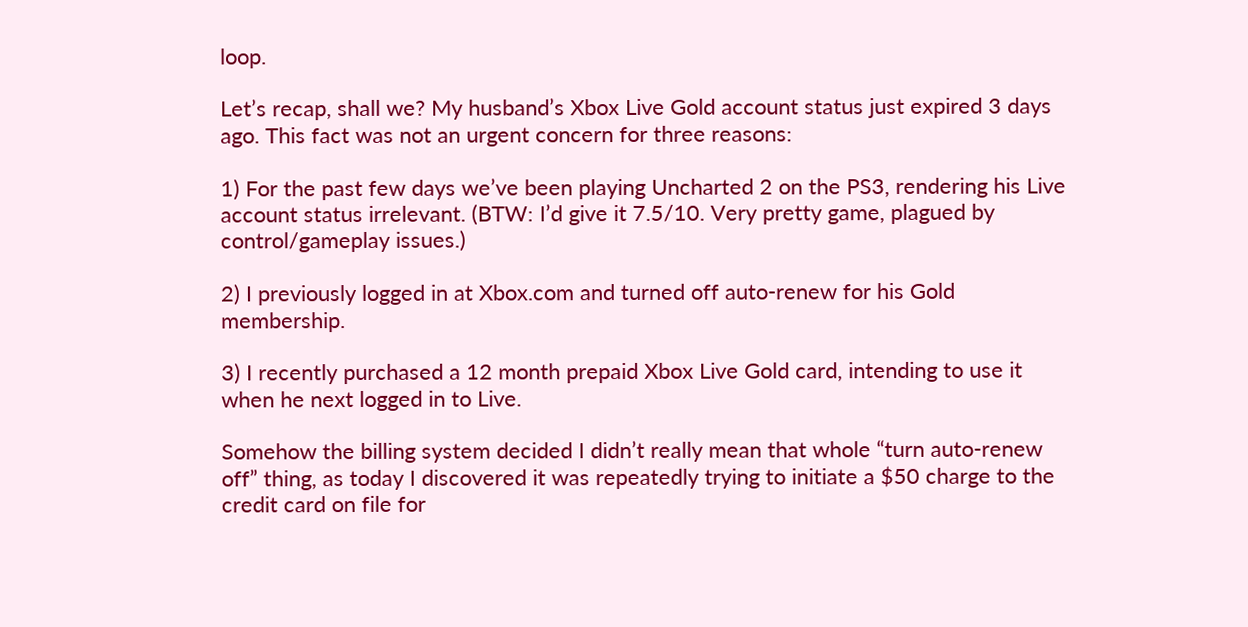loop.

Let’s recap, shall we? My husband’s Xbox Live Gold account status just expired 3 days ago. This fact was not an urgent concern for three reasons:

1) For the past few days we’ve been playing Uncharted 2 on the PS3, rendering his Live account status irrelevant. (BTW: I’d give it 7.5/10. Very pretty game, plagued by control/gameplay issues.)

2) I previously logged in at Xbox.com and turned off auto-renew for his Gold membership.

3) I recently purchased a 12 month prepaid Xbox Live Gold card, intending to use it when he next logged in to Live.

Somehow the billing system decided I didn’t really mean that whole “turn auto-renew off” thing, as today I discovered it was repeatedly trying to initiate a $50 charge to the credit card on file for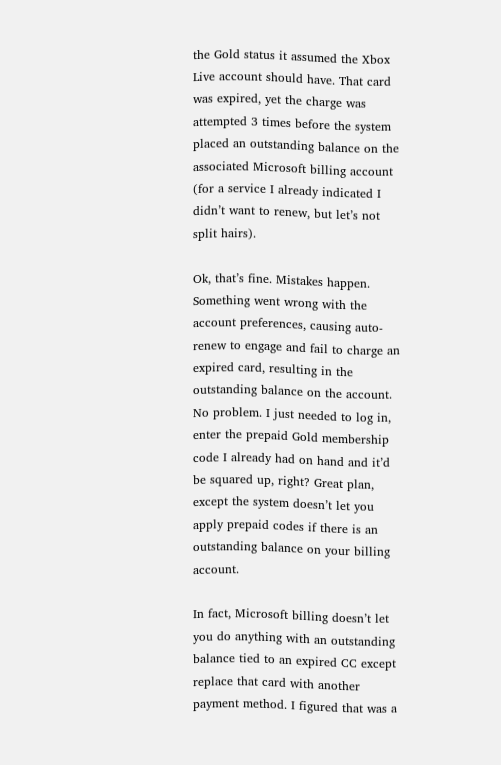the Gold status it assumed the Xbox Live account should have. That card was expired, yet the charge was attempted 3 times before the system placed an outstanding balance on the associated Microsoft billing account (for a service I already indicated I didn’t want to renew, but let’s not split hairs).

Ok, that’s fine. Mistakes happen. Something went wrong with the account preferences, causing auto-renew to engage and fail to charge an expired card, resulting in the outstanding balance on the account. No problem. I just needed to log in, enter the prepaid Gold membership code I already had on hand and it’d be squared up, right? Great plan, except the system doesn’t let you apply prepaid codes if there is an outstanding balance on your billing account.

In fact, Microsoft billing doesn’t let you do anything with an outstanding balance tied to an expired CC except replace that card with another payment method. I figured that was a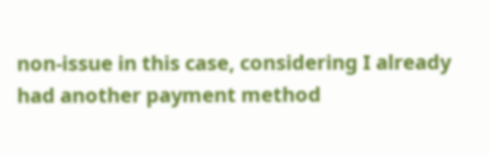non-issue in this case, considering I already had another payment method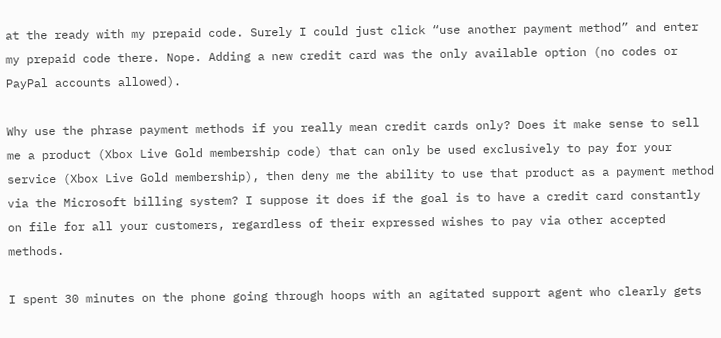at the ready with my prepaid code. Surely I could just click “use another payment method” and enter my prepaid code there. Nope. Adding a new credit card was the only available option (no codes or PayPal accounts allowed).

Why use the phrase payment methods if you really mean credit cards only? Does it make sense to sell me a product (Xbox Live Gold membership code) that can only be used exclusively to pay for your service (Xbox Live Gold membership), then deny me the ability to use that product as a payment method via the Microsoft billing system? I suppose it does if the goal is to have a credit card constantly on file for all your customers, regardless of their expressed wishes to pay via other accepted methods.

I spent 30 minutes on the phone going through hoops with an agitated support agent who clearly gets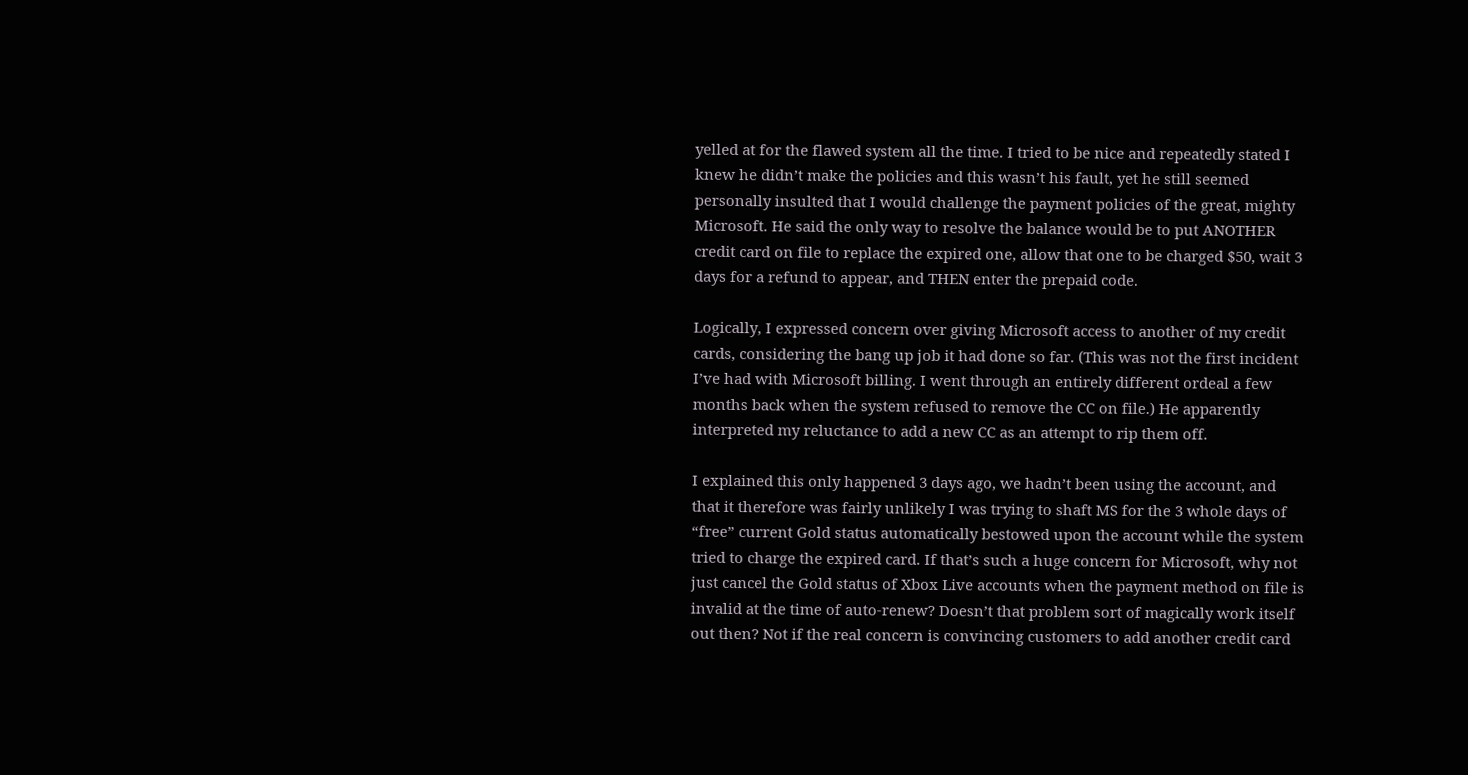yelled at for the flawed system all the time. I tried to be nice and repeatedly stated I knew he didn’t make the policies and this wasn’t his fault, yet he still seemed personally insulted that I would challenge the payment policies of the great, mighty Microsoft. He said the only way to resolve the balance would be to put ANOTHER credit card on file to replace the expired one, allow that one to be charged $50, wait 3 days for a refund to appear, and THEN enter the prepaid code.

Logically, I expressed concern over giving Microsoft access to another of my credit cards, considering the bang up job it had done so far. (This was not the first incident I’ve had with Microsoft billing. I went through an entirely different ordeal a few months back when the system refused to remove the CC on file.) He apparently interpreted my reluctance to add a new CC as an attempt to rip them off.

I explained this only happened 3 days ago, we hadn’t been using the account, and that it therefore was fairly unlikely I was trying to shaft MS for the 3 whole days of “free” current Gold status automatically bestowed upon the account while the system tried to charge the expired card. If that’s such a huge concern for Microsoft, why not just cancel the Gold status of Xbox Live accounts when the payment method on file is invalid at the time of auto-renew? Doesn’t that problem sort of magically work itself out then? Not if the real concern is convincing customers to add another credit card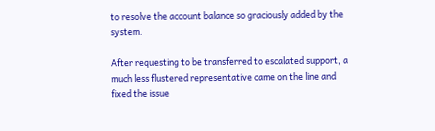to resolve the account balance so graciously added by the system.

After requesting to be transferred to escalated support, a much less flustered representative came on the line and fixed the issue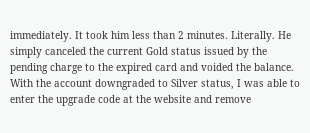immediately. It took him less than 2 minutes. Literally. He simply canceled the current Gold status issued by the pending charge to the expired card and voided the balance. With the account downgraded to Silver status, I was able to enter the upgrade code at the website and remove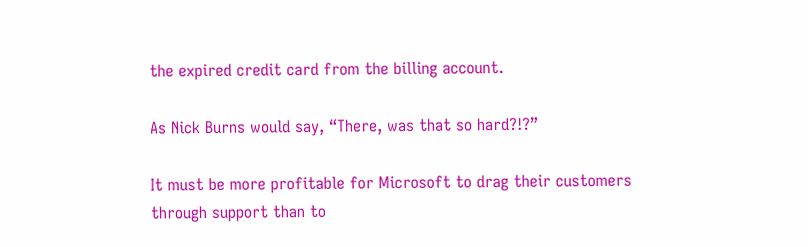the expired credit card from the billing account.

As Nick Burns would say, “There, was that so hard?!?”

It must be more profitable for Microsoft to drag their customers through support than to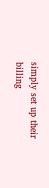simply set up their billing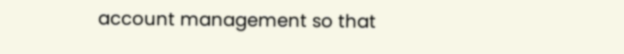account management so that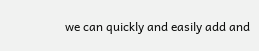we can quickly and easily add and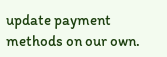update payment methods on our own.